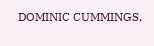DOMINIC CUMMINGS,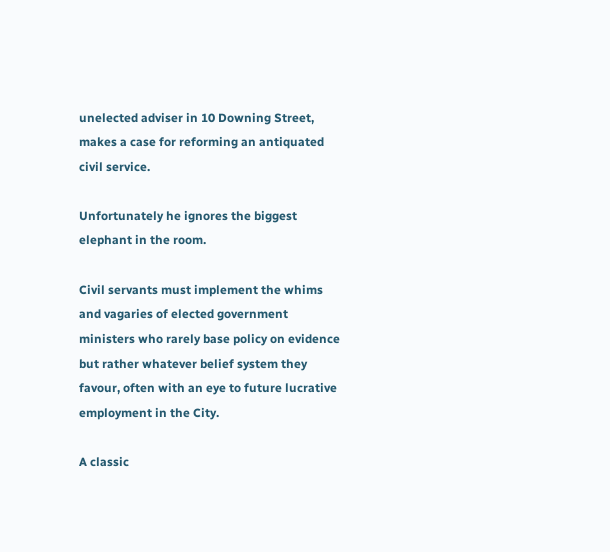unelected adviser in 10 Downing Street, makes a case for reforming an antiquated civil service.

Unfortunately he ignores the biggest elephant in the room.

Civil servants must implement the whims and vagaries of elected government ministers who rarely base policy on evidence but rather whatever belief system they favour, often with an eye to future lucrative employment in the City.

A classic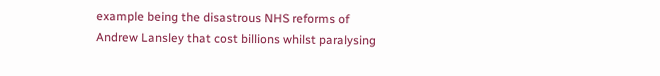example being the disastrous NHS reforms of Andrew Lansley that cost billions whilst paralysing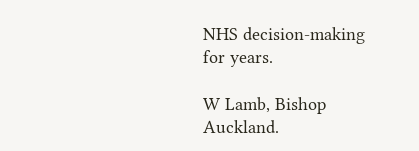NHS decision-making for years.

W Lamb, Bishop Auckland.